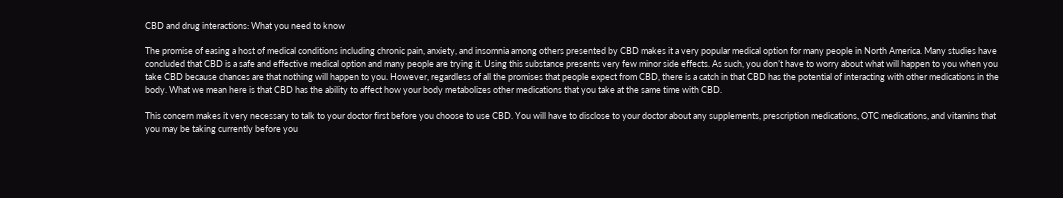CBD and drug interactions: What you need to know

The promise of easing a host of medical conditions including chronic pain, anxiety, and insomnia among others presented by CBD makes it a very popular medical option for many people in North America. Many studies have concluded that CBD is a safe and effective medical option and many people are trying it. Using this substance presents very few minor side effects. As such, you don’t have to worry about what will happen to you when you take CBD because chances are that nothing will happen to you. However, regardless of all the promises that people expect from CBD, there is a catch in that CBD has the potential of interacting with other medications in the body. What we mean here is that CBD has the ability to affect how your body metabolizes other medications that you take at the same time with CBD.

This concern makes it very necessary to talk to your doctor first before you choose to use CBD. You will have to disclose to your doctor about any supplements, prescription medications, OTC medications, and vitamins that you may be taking currently before you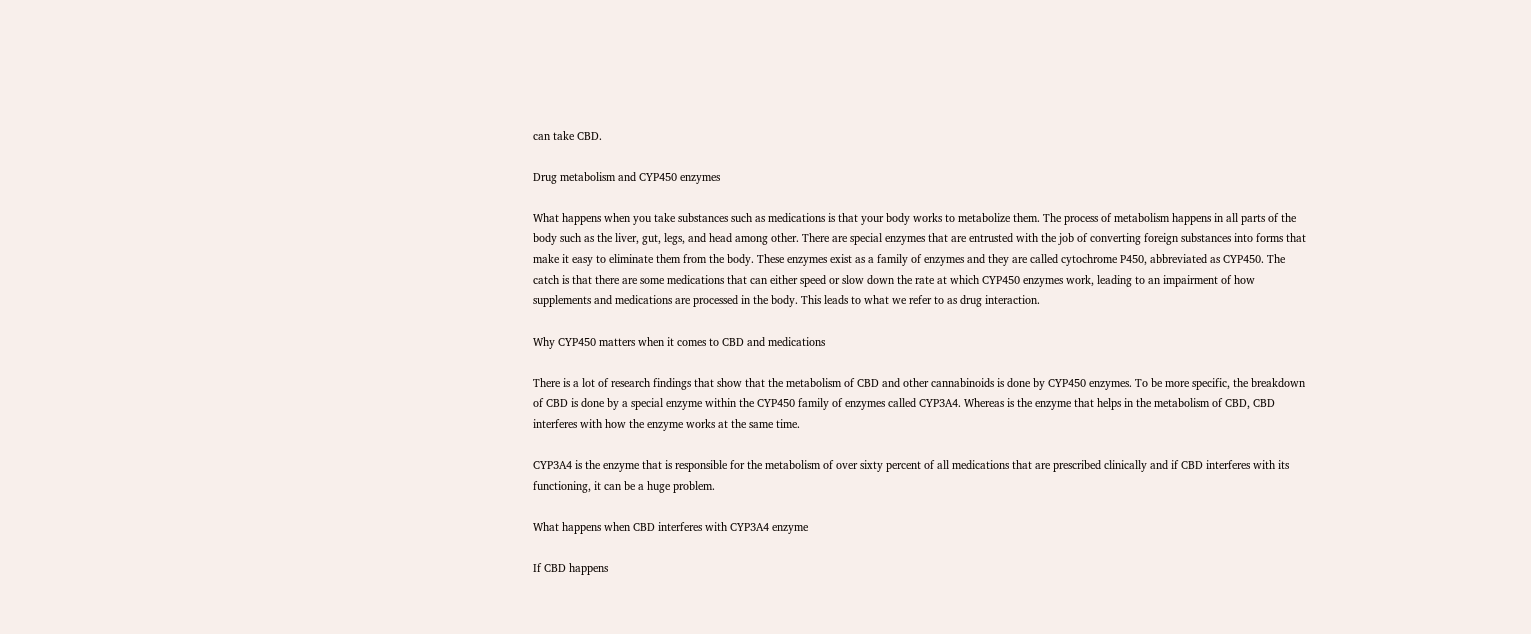can take CBD.

Drug metabolism and CYP450 enzymes

What happens when you take substances such as medications is that your body works to metabolize them. The process of metabolism happens in all parts of the body such as the liver, gut, legs, and head among other. There are special enzymes that are entrusted with the job of converting foreign substances into forms that make it easy to eliminate them from the body. These enzymes exist as a family of enzymes and they are called cytochrome P450, abbreviated as CYP450. The catch is that there are some medications that can either speed or slow down the rate at which CYP450 enzymes work, leading to an impairment of how supplements and medications are processed in the body. This leads to what we refer to as drug interaction.

Why CYP450 matters when it comes to CBD and medications

There is a lot of research findings that show that the metabolism of CBD and other cannabinoids is done by CYP450 enzymes. To be more specific, the breakdown of CBD is done by a special enzyme within the CYP450 family of enzymes called CYP3A4. Whereas is the enzyme that helps in the metabolism of CBD, CBD interferes with how the enzyme works at the same time.

CYP3A4 is the enzyme that is responsible for the metabolism of over sixty percent of all medications that are prescribed clinically and if CBD interferes with its functioning, it can be a huge problem.

What happens when CBD interferes with CYP3A4 enzyme

If CBD happens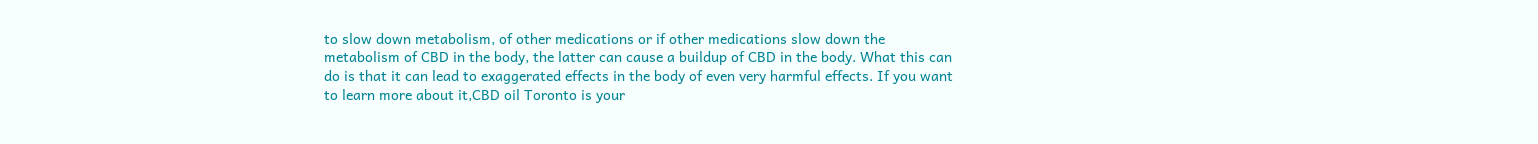to slow down metabolism, of other medications or if other medications slow down the metabolism of CBD in the body, the latter can cause a buildup of CBD in the body. What this can do is that it can lead to exaggerated effects in the body of even very harmful effects. If you want to learn more about it,CBD oil Toronto is your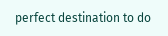perfect destination to do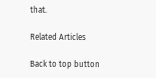that.

Related Articles

Back to top button